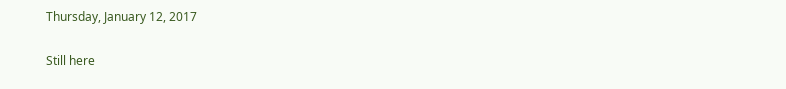Thursday, January 12, 2017

Still here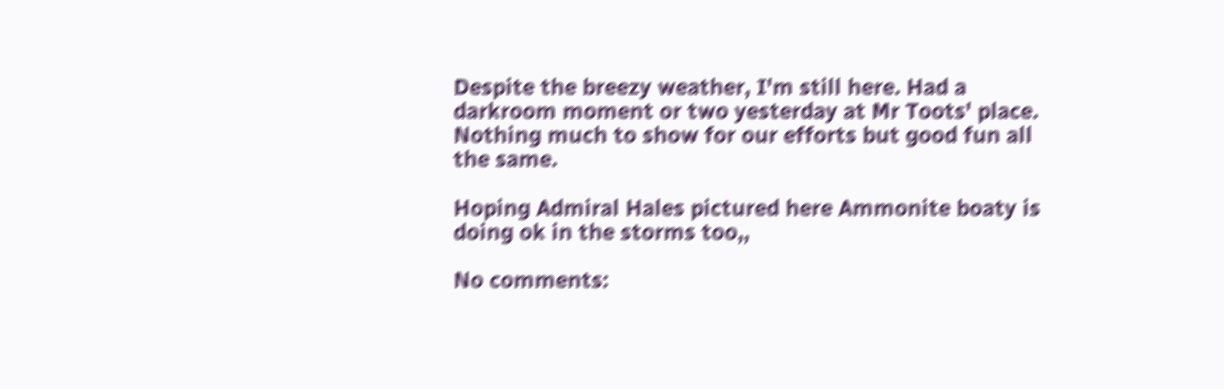Despite the breezy weather, I'm still here. Had a darkroom moment or two yesterday at Mr Toots' place. Nothing much to show for our efforts but good fun all the same.

Hoping Admiral Hales pictured here Ammonite boaty is doing ok in the storms too,,

No comments: